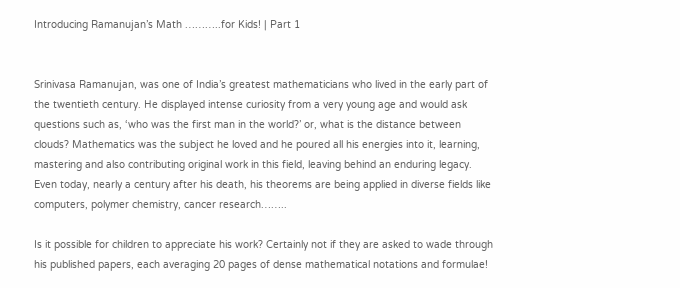Introducing Ramanujan’s Math ………..for Kids! | Part 1


Srinivasa Ramanujan, was one of India’s greatest mathematicians who lived in the early part of the twentieth century. He displayed intense curiosity from a very young age and would ask questions such as, ‘who was the first man in the world?’ or, what is the distance between clouds? Mathematics was the subject he loved and he poured all his energies into it, learning, mastering and also contributing original work in this field, leaving behind an enduring legacy. Even today, nearly a century after his death, his theorems are being applied in diverse fields like computers, polymer chemistry, cancer research……..

Is it possible for children to appreciate his work? Certainly not if they are asked to wade through his published papers, each averaging 20 pages of dense mathematical notations and formulae!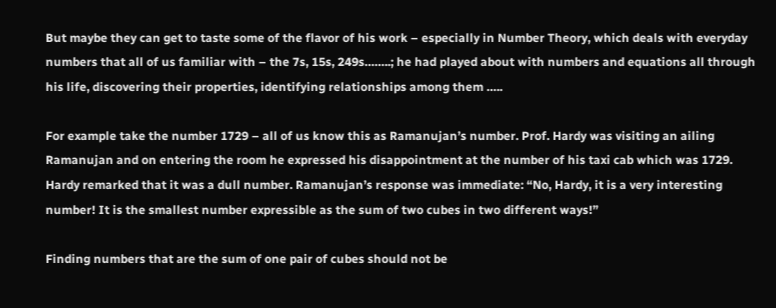But maybe they can get to taste some of the flavor of his work – especially in Number Theory, which deals with everyday numbers that all of us familiar with – the 7s, 15s, 249s……..; he had played about with numbers and equations all through his life, discovering their properties, identifying relationships among them …..

For example take the number 1729 – all of us know this as Ramanujan’s number. Prof. Hardy was visiting an ailing Ramanujan and on entering the room he expressed his disappointment at the number of his taxi cab which was 1729. Hardy remarked that it was a dull number. Ramanujan’s response was immediate: “No, Hardy, it is a very interesting number! It is the smallest number expressible as the sum of two cubes in two different ways!”

Finding numbers that are the sum of one pair of cubes should not be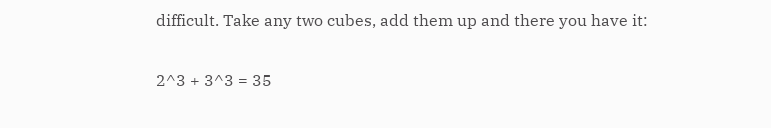difficult. Take any two cubes, add them up and there you have it:

2^3 + 3^3 = 35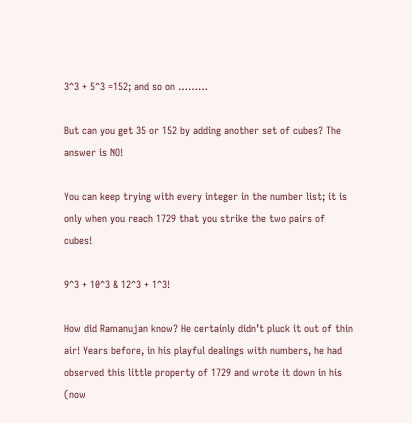3^3 + 5^3 =152; and so on ………

But can you get 35 or 152 by adding another set of cubes? The answer is NO!

You can keep trying with every integer in the number list; it is only when you reach 1729 that you strike the two pairs of cubes!

9^3 + 10^3 & 12^3 + 1^3!

How did Ramanujan know? He certainly didn’t pluck it out of thin air! Years before, in his playful dealings with numbers, he had observed this little property of 1729 and wrote it down in his (now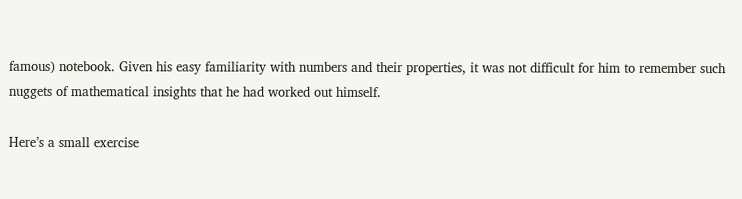famous) notebook. Given his easy familiarity with numbers and their properties, it was not difficult for him to remember such nuggets of mathematical insights that he had worked out himself.

Here’s a small exercise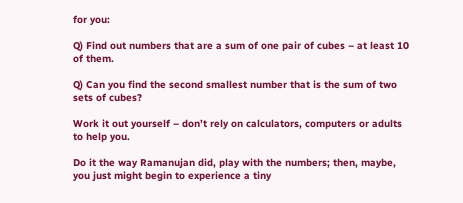for you:

Q) Find out numbers that are a sum of one pair of cubes – at least 10 of them.

Q) Can you find the second smallest number that is the sum of two sets of cubes?

Work it out yourself – don’t rely on calculators, computers or adults to help you.

Do it the way Ramanujan did, play with the numbers; then, maybe, you just might begin to experience a tiny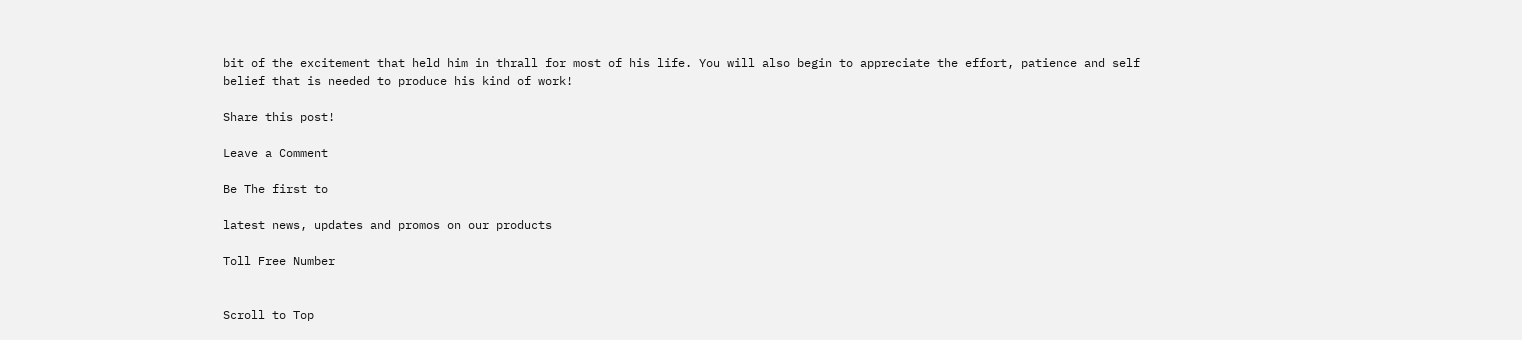bit of the excitement that held him in thrall for most of his life. You will also begin to appreciate the effort, patience and self belief that is needed to produce his kind of work!

Share this post!

Leave a Comment

Be The first to

latest news, updates and promos on our products

Toll Free Number


Scroll to Top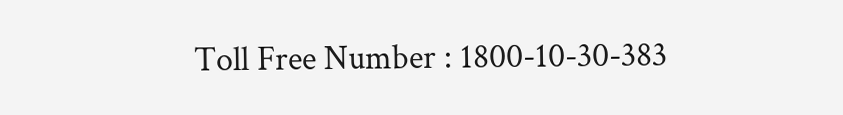Toll Free Number : 1800-10-30-383